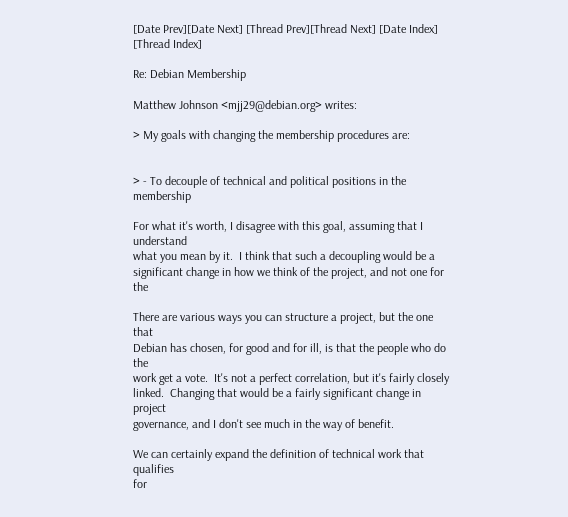[Date Prev][Date Next] [Thread Prev][Thread Next] [Date Index] [Thread Index]

Re: Debian Membership

Matthew Johnson <mjj29@debian.org> writes:

> My goals with changing the membership procedures are:


> - To decouple of technical and political positions in the membership

For what it's worth, I disagree with this goal, assuming that I understand
what you mean by it.  I think that such a decoupling would be a
significant change in how we think of the project, and not one for the

There are various ways you can structure a project, but the one that
Debian has chosen, for good and for ill, is that the people who do the
work get a vote.  It's not a perfect correlation, but it's fairly closely
linked.  Changing that would be a fairly significant change in project
governance, and I don't see much in the way of benefit.

We can certainly expand the definition of technical work that qualifies
for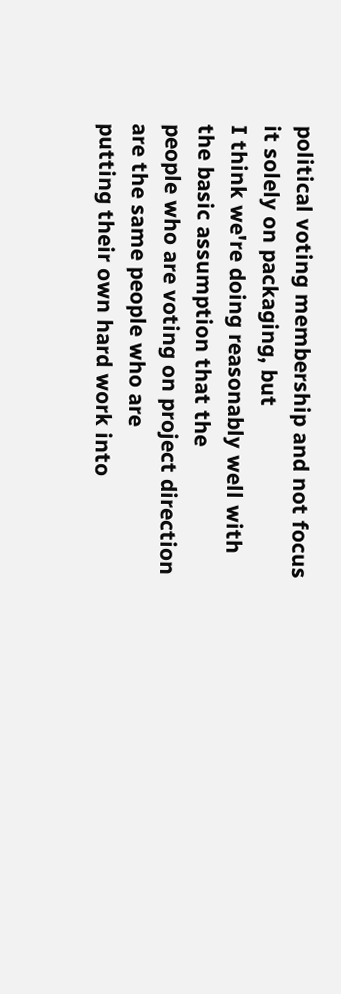political voting membership and not focus it solely on packaging, but
I think we're doing reasonably well with the basic assumption that the
people who are voting on project direction are the same people who are
putting their own hard work into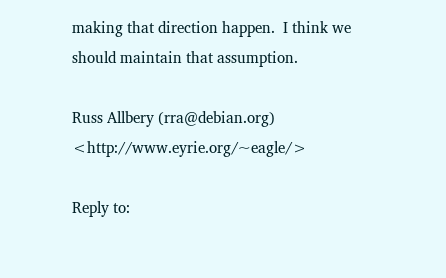making that direction happen.  I think we
should maintain that assumption.

Russ Allbery (rra@debian.org)               <http://www.eyrie.org/~eagle/>

Reply to: